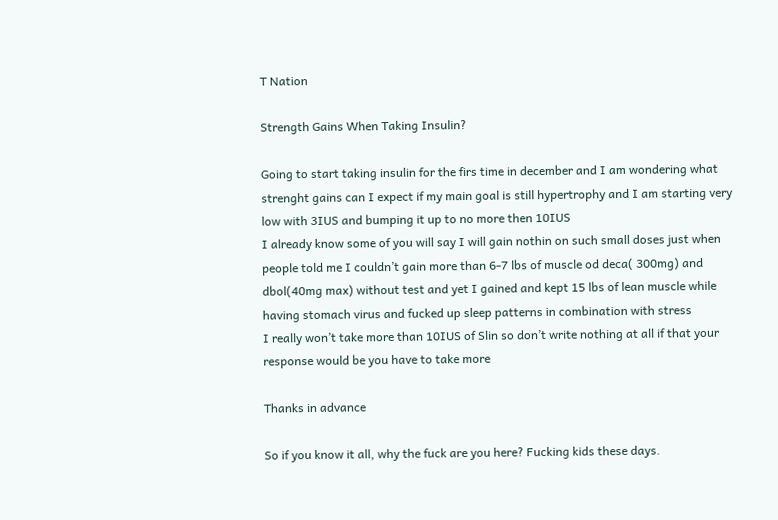T Nation

Strength Gains When Taking Insulin?

Going to start taking insulin for the firs time in december and I am wondering what strenght gains can I expect if my main goal is still hypertrophy and I am starting very low with 3IUS and bumping it up to no more then 10IUS
I already know some of you will say I will gain nothin on such small doses just when people told me I couldn’t gain more than 6-7 lbs of muscle od deca( 300mg) and dbol(40mg max) without test and yet I gained and kept 15 lbs of lean muscle while having stomach virus and fucked up sleep patterns in combination with stress
I really won’t take more than 10IUS of Slin so don’t write nothing at all if that your response would be you have to take more

Thanks in advance

So if you know it all, why the fuck are you here? Fucking kids these days.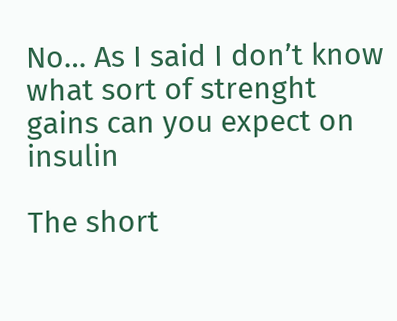No… As I said I don’t know what sort of strenght gains can you expect on insulin

The short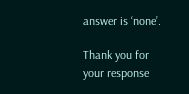answer is ‘none’.

Thank you for your response